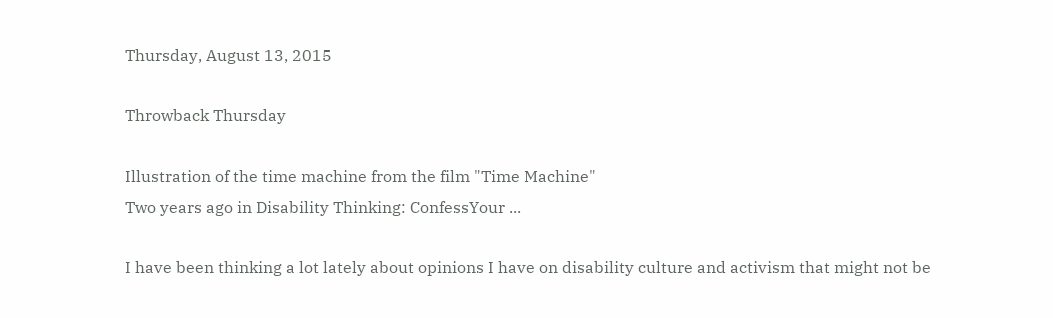Thursday, August 13, 2015

Throwback Thursday

Illustration of the time machine from the film "Time Machine"
Two years ago in Disability Thinking: ConfessYour ...

I have been thinking a lot lately about opinions I have on disability culture and activism that might not be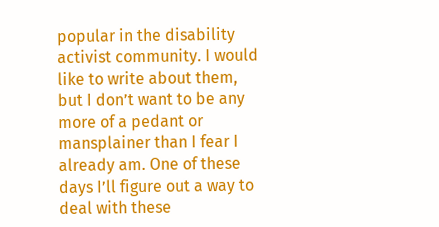popular in the disability activist community. I would like to write about them, but I don’t want to be any more of a pedant or mansplainer than I fear I already am. One of these days I’ll figure out a way to deal with these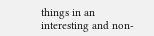things in an interesting and non-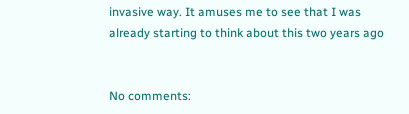invasive way. It amuses me to see that I was already starting to think about this two years ago


No comments: